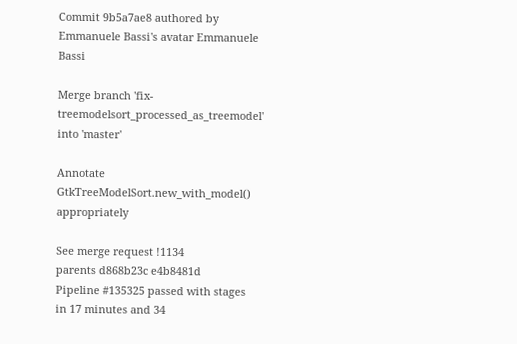Commit 9b5a7ae8 authored by Emmanuele Bassi's avatar Emmanuele Bassi

Merge branch 'fix-treemodelsort_processed_as_treemodel' into 'master'

Annotate GtkTreeModelSort.new_with_model() appropriately

See merge request !1134
parents d868b23c e4b8481d
Pipeline #135325 passed with stages
in 17 minutes and 34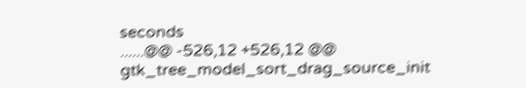seconds
......@@ -526,12 +526,12 @@ gtk_tree_model_sort_drag_source_init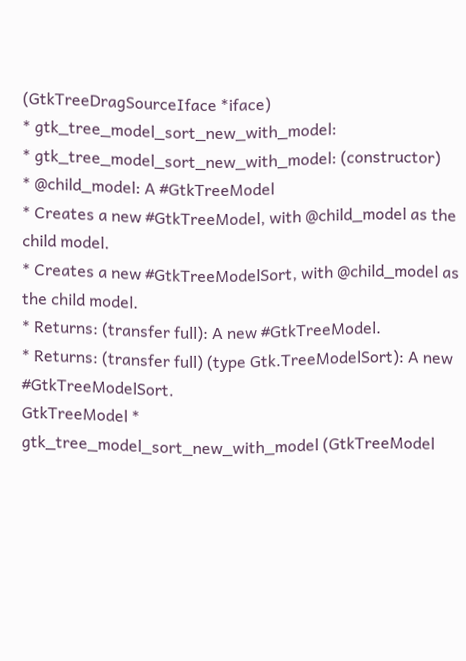(GtkTreeDragSourceIface *iface)
* gtk_tree_model_sort_new_with_model:
* gtk_tree_model_sort_new_with_model: (constructor)
* @child_model: A #GtkTreeModel
* Creates a new #GtkTreeModel, with @child_model as the child model.
* Creates a new #GtkTreeModelSort, with @child_model as the child model.
* Returns: (transfer full): A new #GtkTreeModel.
* Returns: (transfer full) (type Gtk.TreeModelSort): A new #GtkTreeModelSort.
GtkTreeModel *
gtk_tree_model_sort_new_with_model (GtkTreeModel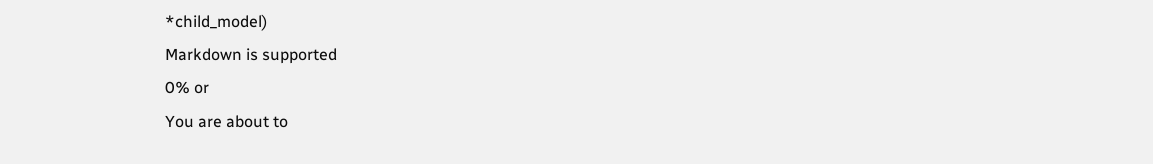*child_model)
Markdown is supported
0% or
You are about to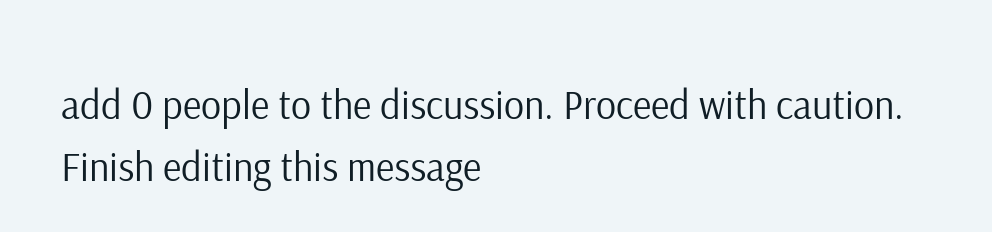add 0 people to the discussion. Proceed with caution.
Finish editing this message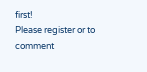first!
Please register or to comment